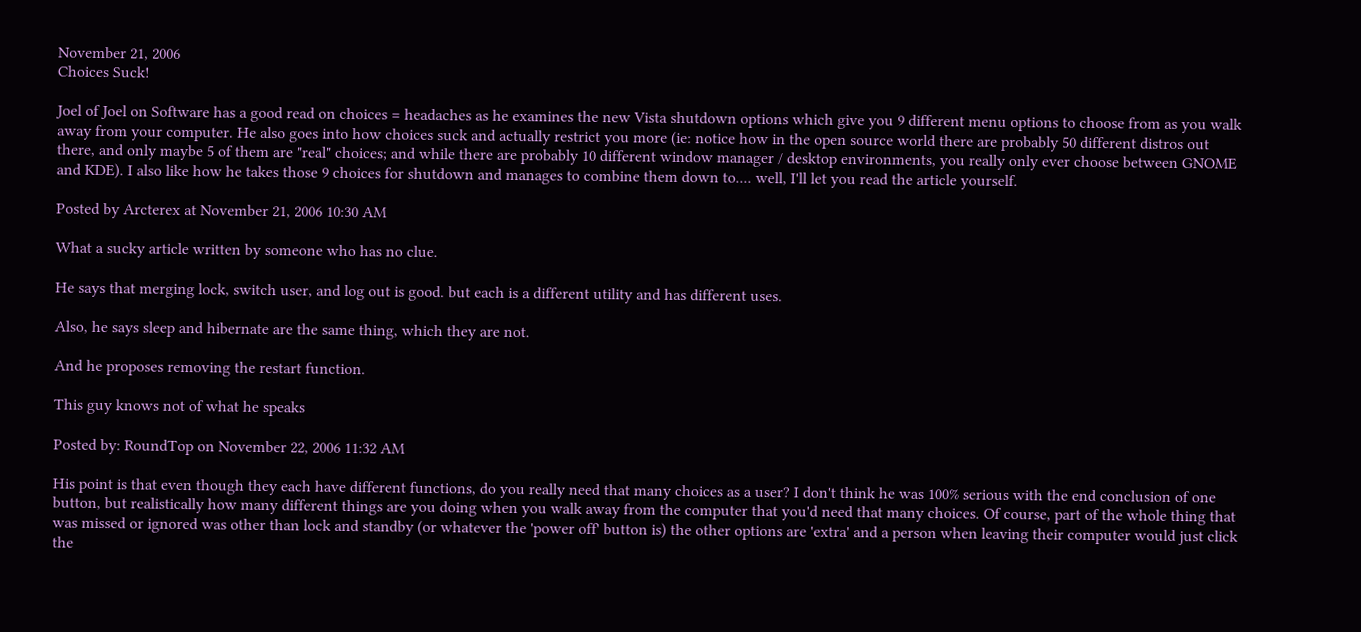November 21, 2006
Choices Suck!

Joel of Joel on Software has a good read on choices = headaches as he examines the new Vista shutdown options which give you 9 different menu options to choose from as you walk away from your computer. He also goes into how choices suck and actually restrict you more (ie: notice how in the open source world there are probably 50 different distros out there, and only maybe 5 of them are "real" choices; and while there are probably 10 different window manager / desktop environments, you really only ever choose between GNOME and KDE). I also like how he takes those 9 choices for shutdown and manages to combine them down to.... well, I'll let you read the article yourself.

Posted by Arcterex at November 21, 2006 10:30 AM

What a sucky article written by someone who has no clue.

He says that merging lock, switch user, and log out is good. but each is a different utility and has different uses.

Also, he says sleep and hibernate are the same thing, which they are not.

And he proposes removing the restart function.

This guy knows not of what he speaks

Posted by: RoundTop on November 22, 2006 11:32 AM

His point is that even though they each have different functions, do you really need that many choices as a user? I don't think he was 100% serious with the end conclusion of one button, but realistically how many different things are you doing when you walk away from the computer that you'd need that many choices. Of course, part of the whole thing that was missed or ignored was other than lock and standby (or whatever the 'power off' button is) the other options are 'extra' and a person when leaving their computer would just click the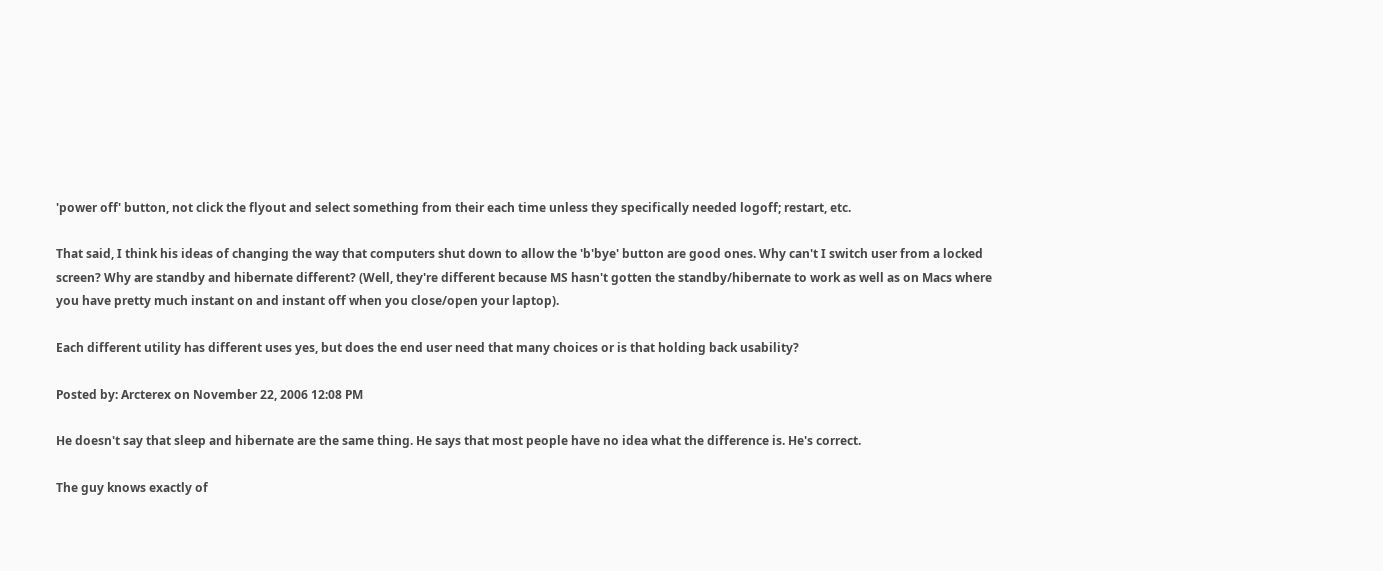'power off' button, not click the flyout and select something from their each time unless they specifically needed logoff; restart, etc.

That said, I think his ideas of changing the way that computers shut down to allow the 'b'bye' button are good ones. Why can't I switch user from a locked screen? Why are standby and hibernate different? (Well, they're different because MS hasn't gotten the standby/hibernate to work as well as on Macs where you have pretty much instant on and instant off when you close/open your laptop).

Each different utility has different uses yes, but does the end user need that many choices or is that holding back usability?

Posted by: Arcterex on November 22, 2006 12:08 PM

He doesn't say that sleep and hibernate are the same thing. He says that most people have no idea what the difference is. He's correct.

The guy knows exactly of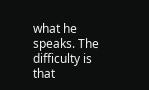what he speaks. The difficulty is that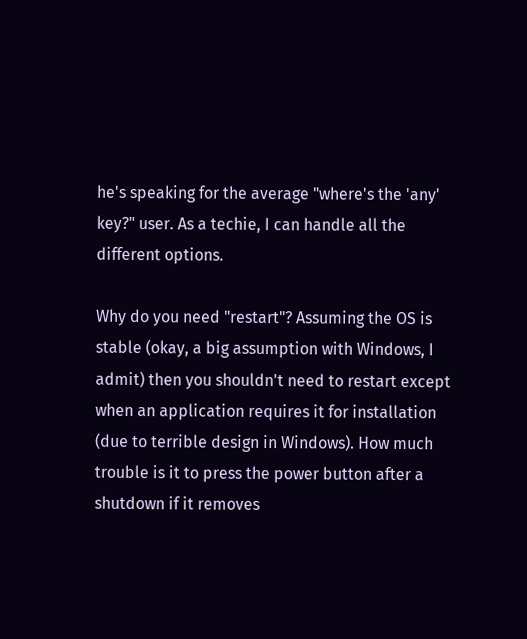he's speaking for the average "where's the 'any' key?" user. As a techie, I can handle all the different options.

Why do you need "restart"? Assuming the OS is stable (okay, a big assumption with Windows, I admit) then you shouldn't need to restart except when an application requires it for installation (due to terrible design in Windows). How much trouble is it to press the power button after a shutdown if it removes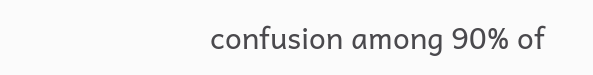confusion among 90% of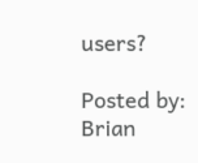users?

Posted by: Brian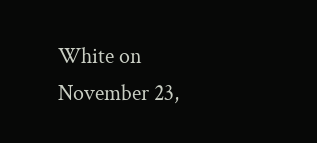White on November 23,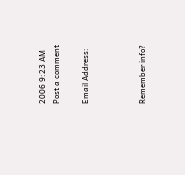2006 9:23 AM
Post a comment

Email Address:



Remember info?